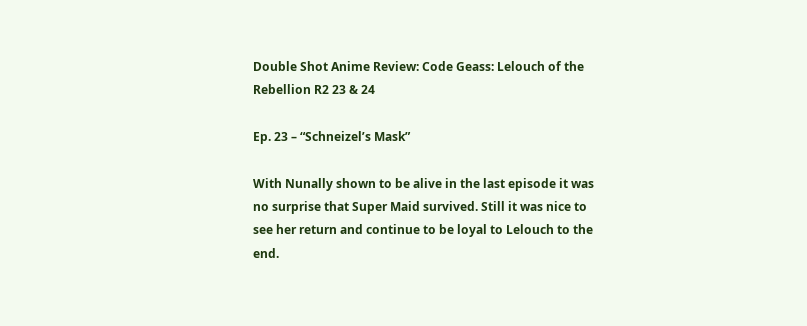Double Shot Anime Review: Code Geass: Lelouch of the Rebellion R2 23 & 24

Ep. 23 – “Schneizel’s Mask”

With Nunally shown to be alive in the last episode it was no surprise that Super Maid survived. Still it was nice to see her return and continue to be loyal to Lelouch to the end.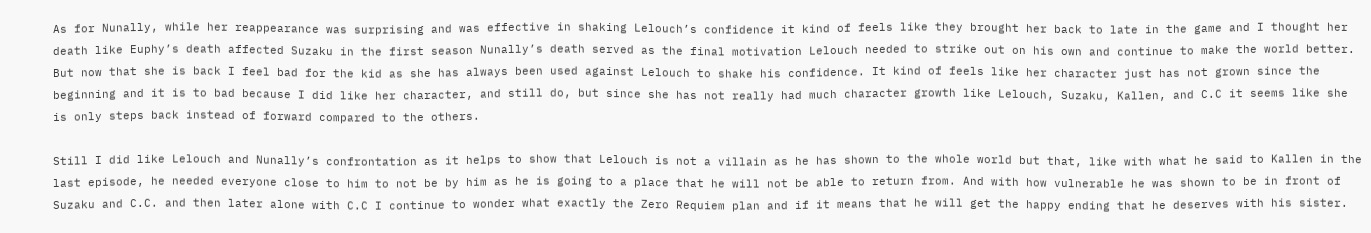As for Nunally, while her reappearance was surprising and was effective in shaking Lelouch’s confidence it kind of feels like they brought her back to late in the game and I thought her death like Euphy’s death affected Suzaku in the first season Nunally’s death served as the final motivation Lelouch needed to strike out on his own and continue to make the world better. But now that she is back I feel bad for the kid as she has always been used against Lelouch to shake his confidence. It kind of feels like her character just has not grown since the beginning and it is to bad because I did like her character, and still do, but since she has not really had much character growth like Lelouch, Suzaku, Kallen, and C.C it seems like she is only steps back instead of forward compared to the others.

Still I did like Lelouch and Nunally’s confrontation as it helps to show that Lelouch is not a villain as he has shown to the whole world but that, like with what he said to Kallen in the last episode, he needed everyone close to him to not be by him as he is going to a place that he will not be able to return from. And with how vulnerable he was shown to be in front of Suzaku and C.C. and then later alone with C.C I continue to wonder what exactly the Zero Requiem plan and if it means that he will get the happy ending that he deserves with his sister.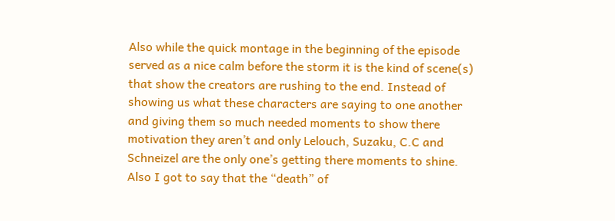Also while the quick montage in the beginning of the episode served as a nice calm before the storm it is the kind of scene(s) that show the creators are rushing to the end. Instead of showing us what these characters are saying to one another and giving them so much needed moments to show there motivation they aren’t and only Lelouch, Suzaku, C.C and Schneizel are the only one’s getting there moments to shine. Also I got to say that the “death” of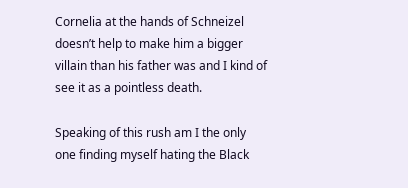Cornelia at the hands of Schneizel doesn’t help to make him a bigger villain than his father was and I kind of see it as a pointless death.

Speaking of this rush am I the only one finding myself hating the Black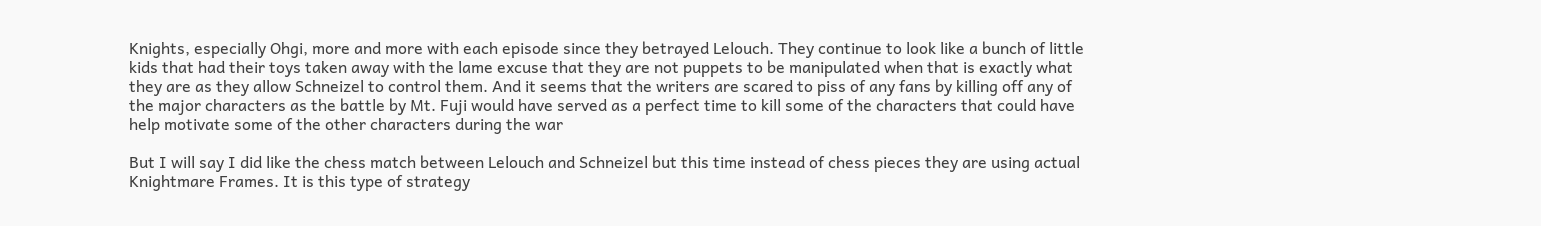Knights, especially Ohgi, more and more with each episode since they betrayed Lelouch. They continue to look like a bunch of little kids that had their toys taken away with the lame excuse that they are not puppets to be manipulated when that is exactly what they are as they allow Schneizel to control them. And it seems that the writers are scared to piss of any fans by killing off any of the major characters as the battle by Mt. Fuji would have served as a perfect time to kill some of the characters that could have help motivate some of the other characters during the war

But I will say I did like the chess match between Lelouch and Schneizel but this time instead of chess pieces they are using actual Knightmare Frames. It is this type of strategy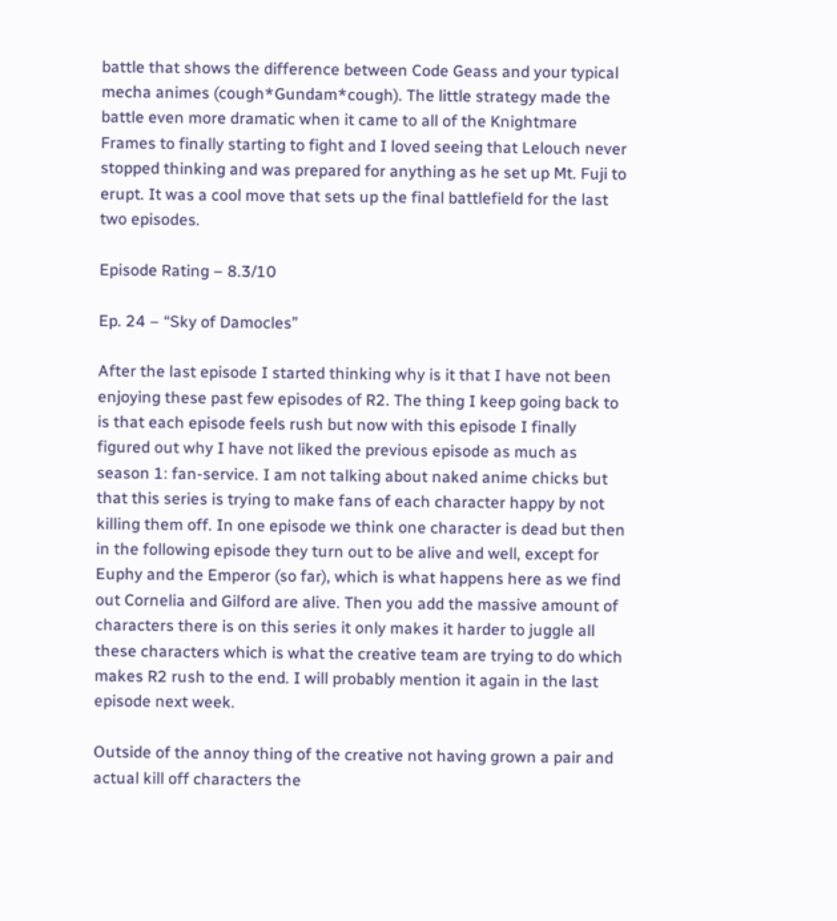battle that shows the difference between Code Geass and your typical mecha animes (cough*Gundam*cough). The little strategy made the battle even more dramatic when it came to all of the Knightmare Frames to finally starting to fight and I loved seeing that Lelouch never stopped thinking and was prepared for anything as he set up Mt. Fuji to erupt. It was a cool move that sets up the final battlefield for the last two episodes.

Episode Rating – 8.3/10

Ep. 24 – “Sky of Damocles”

After the last episode I started thinking why is it that I have not been enjoying these past few episodes of R2. The thing I keep going back to is that each episode feels rush but now with this episode I finally figured out why I have not liked the previous episode as much as season 1: fan-service. I am not talking about naked anime chicks but that this series is trying to make fans of each character happy by not killing them off. In one episode we think one character is dead but then in the following episode they turn out to be alive and well, except for Euphy and the Emperor (so far), which is what happens here as we find out Cornelia and Gilford are alive. Then you add the massive amount of characters there is on this series it only makes it harder to juggle all these characters which is what the creative team are trying to do which makes R2 rush to the end. I will probably mention it again in the last episode next week.

Outside of the annoy thing of the creative not having grown a pair and actual kill off characters the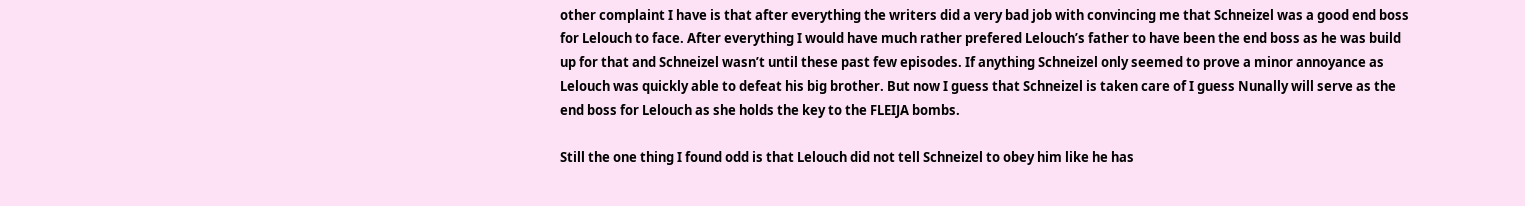other complaint I have is that after everything the writers did a very bad job with convincing me that Schneizel was a good end boss for Lelouch to face. After everything I would have much rather prefered Lelouch’s father to have been the end boss as he was build up for that and Schneizel wasn’t until these past few episodes. If anything Schneizel only seemed to prove a minor annoyance as Lelouch was quickly able to defeat his big brother. But now I guess that Schneizel is taken care of I guess Nunally will serve as the end boss for Lelouch as she holds the key to the FLEIJA bombs.

Still the one thing I found odd is that Lelouch did not tell Schneizel to obey him like he has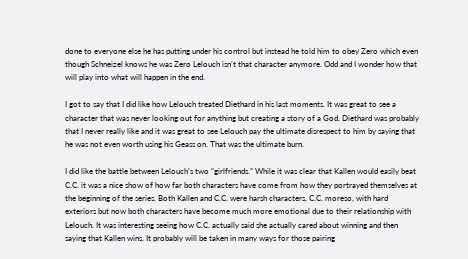done to everyone else he has putting under his control but instead he told him to obey Zero which even though Schneizel knows he was Zero Lelouch isn’t that character anymore. Odd and I wonder how that will play into what will happen in the end.

I got to say that I did like how Lelouch treated Diethard in his last moments. It was great to see a character that was never looking out for anything but creating a story of a God. Diethard was probably that I never really like and it was great to see Lelouch pay the ultimate disrespect to him by saying that he was not even worth using his Geass on. That was the ultimate burn.

I did like the battle between Lelouch’s two “girlfriends.” While it was clear that Kallen would easily beat C.C. it was a nice show of how far both characters have come from how they portrayed themselves at the beginning of the series. Both Kallen and C.C. were harsh characters, C.C. moreso, with hard exteriors but now both characters have become much more emotional due to their relationship with Lelouch. It was interesting seeing how C.C. actually said she actually cared about winning and then saying that Kallen wins. It probably will be taken in many ways for those pairing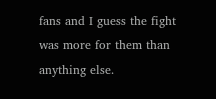fans and I guess the fight was more for them than anything else.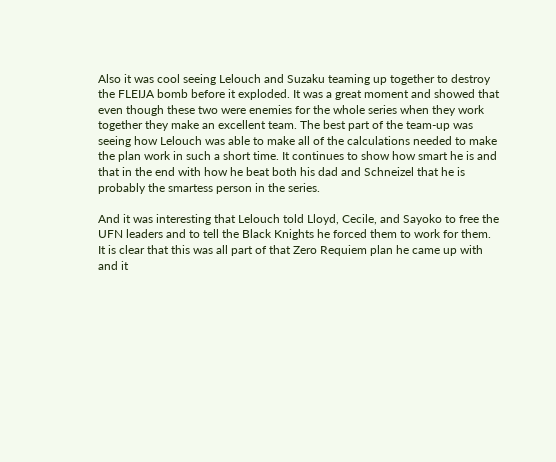Also it was cool seeing Lelouch and Suzaku teaming up together to destroy the FLEIJA bomb before it exploded. It was a great moment and showed that even though these two were enemies for the whole series when they work together they make an excellent team. The best part of the team-up was seeing how Lelouch was able to make all of the calculations needed to make the plan work in such a short time. It continues to show how smart he is and that in the end with how he beat both his dad and Schneizel that he is probably the smartess person in the series.

And it was interesting that Lelouch told Lloyd, Cecile, and Sayoko to free the UFN leaders and to tell the Black Knights he forced them to work for them. It is clear that this was all part of that Zero Requiem plan he came up with and it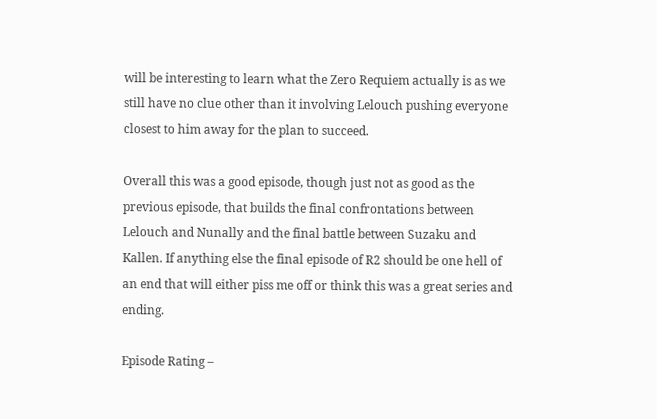will be interesting to learn what the Zero Requiem actually is as we still have no clue other than it involving Lelouch pushing everyone closest to him away for the plan to succeed.

Overall this was a good episode, though just not as good as the previous episode, that builds the final confrontations between Lelouch and Nunally and the final battle between Suzaku and Kallen. If anything else the final episode of R2 should be one hell of an end that will either piss me off or think this was a great series and ending.

Episode Rating –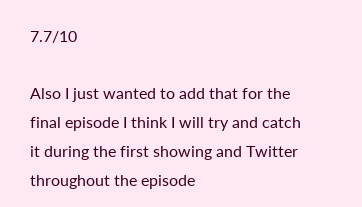7.7/10

Also I just wanted to add that for the final episode I think I will try and catch it during the first showing and Twitter throughout the episode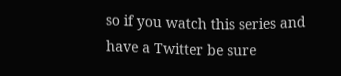so if you watch this series and have a Twitter be sure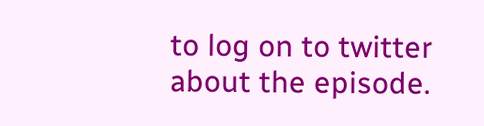to log on to twitter about the episode.